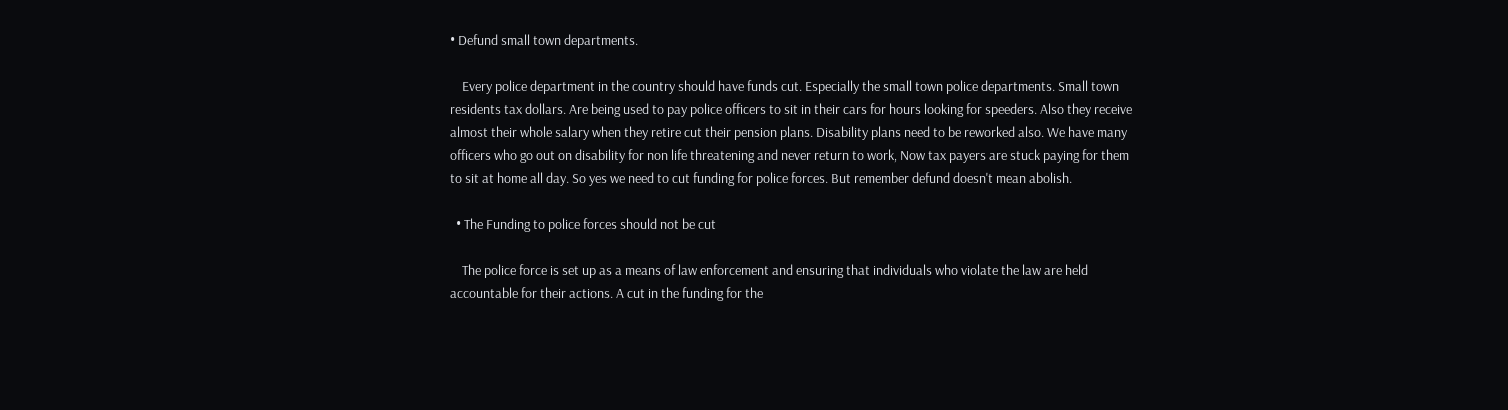• Defund small town departments.

    Every police department in the country should have funds cut. Especially the small town police departments. Small town residents tax dollars. Are being used to pay police officers to sit in their cars for hours looking for speeders. Also they receive almost their whole salary when they retire cut their pension plans. Disability plans need to be reworked also. We have many officers who go out on disability for non life threatening and never return to work, Now tax payers are stuck paying for them to sit at home all day. So yes we need to cut funding for police forces. But remember defund doesn't mean abolish.

  • The Funding to police forces should not be cut

    The police force is set up as a means of law enforcement and ensuring that individuals who violate the law are held accountable for their actions. A cut in the funding for the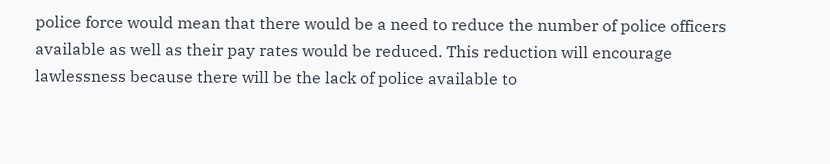police force would mean that there would be a need to reduce the number of police officers available as well as their pay rates would be reduced. This reduction will encourage lawlessness because there will be the lack of police available to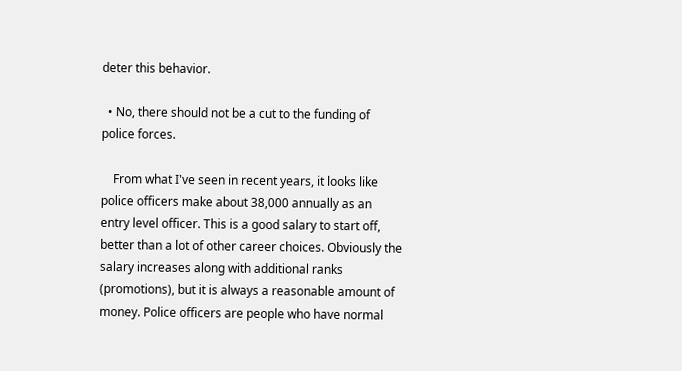deter this behavior.

  • No, there should not be a cut to the funding of police forces.

    From what I've seen in recent years, it looks like police officers make about 38,000 annually as an entry level officer. This is a good salary to start off, better than a lot of other career choices. Obviously the salary increases along with additional ranks (promotions), but it is always a reasonable amount of money. Police officers are people who have normal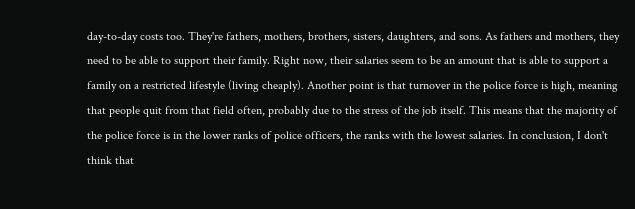day-to-day costs too. They're fathers, mothers, brothers, sisters, daughters, and sons. As fathers and mothers, they need to be able to support their family. Right now, their salaries seem to be an amount that is able to support a family on a restricted lifestyle (living cheaply). Another point is that turnover in the police force is high, meaning that people quit from that field often, probably due to the stress of the job itself. This means that the majority of the police force is in the lower ranks of police officers, the ranks with the lowest salaries. In conclusion, I don't think that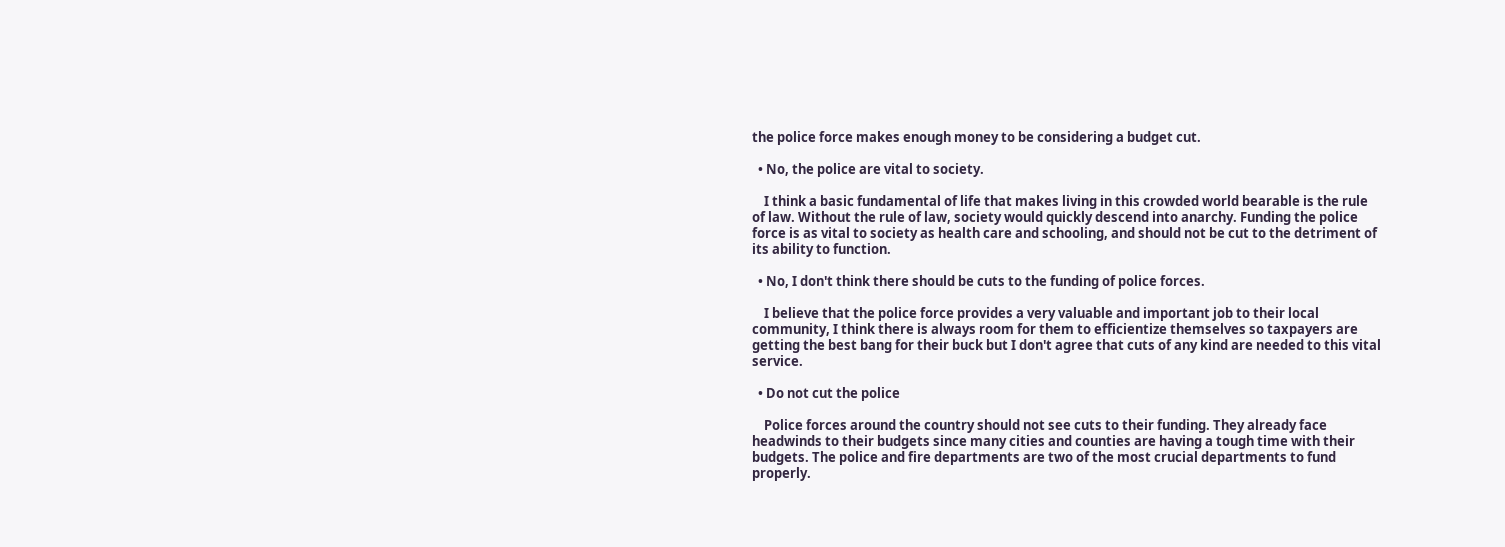the police force makes enough money to be considering a budget cut.

  • No, the police are vital to society.

    I think a basic fundamental of life that makes living in this crowded world bearable is the rule of law. Without the rule of law, society would quickly descend into anarchy. Funding the police force is as vital to society as health care and schooling, and should not be cut to the detriment of its ability to function.

  • No, I don't think there should be cuts to the funding of police forces.

    I believe that the police force provides a very valuable and important job to their local community, I think there is always room for them to efficientize themselves so taxpayers are getting the best bang for their buck but I don't agree that cuts of any kind are needed to this vital service.

  • Do not cut the police

    Police forces around the country should not see cuts to their funding. They already face headwinds to their budgets since many cities and counties are having a tough time with their budgets. The police and fire departments are two of the most crucial departments to fund properly.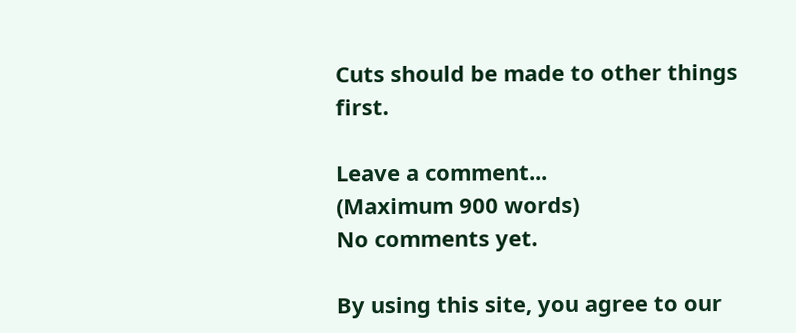Cuts should be made to other things first.

Leave a comment...
(Maximum 900 words)
No comments yet.

By using this site, you agree to our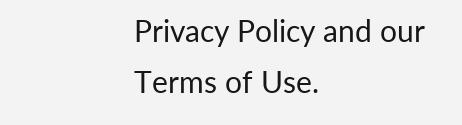Privacy Policy and our Terms of Use.